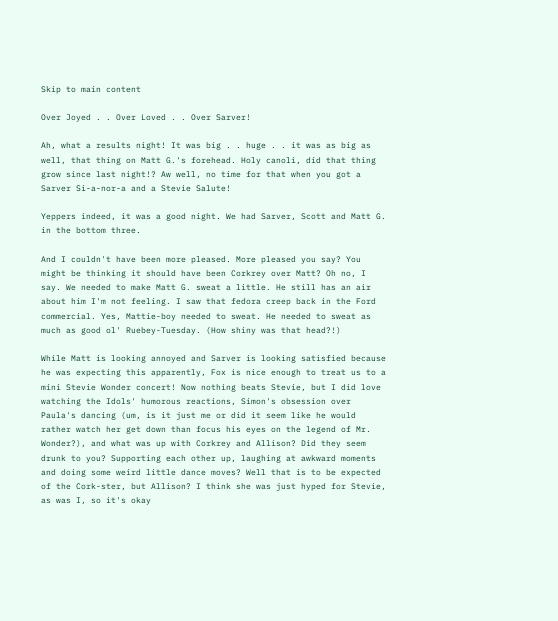Skip to main content

Over Joyed . . Over Loved . . Over Sarver!

Ah, what a results night! It was big . . huge . . it was as big as well, that thing on Matt G.'s forehead. Holy canoli, did that thing grow since last night!? Aw well, no time for that when you got a Sarver Si-a-nor-a and a Stevie Salute!

Yeppers indeed, it was a good night. We had Sarver, Scott and Matt G. in the bottom three.

And I couldn't have been more pleased. More pleased you say? You might be thinking it should have been Corkrey over Matt? Oh no, I say. We needed to make Matt G. sweat a little. He still has an air about him I'm not feeling. I saw that fedora creep back in the Ford commercial. Yes, Mattie-boy needed to sweat. He needed to sweat as much as good ol' Ruebey-Tuesday. (How shiny was that head?!)

While Matt is looking annoyed and Sarver is looking satisfied because he was expecting this apparently, Fox is nice enough to treat us to a mini Stevie Wonder concert! Now nothing beats Stevie, but I did love watching the Idols' humorous reactions, Simon's obsession over Paula's dancing (um, is it just me or did it seem like he would rather watch her get down than focus his eyes on the legend of Mr. Wonder?), and what was up with Corkrey and Allison? Did they seem drunk to you? Supporting each other up, laughing at awkward moments and doing some weird little dance moves? Well that is to be expected of the Cork-ster, but Allison? I think she was just hyped for Stevie, as was I, so it's okay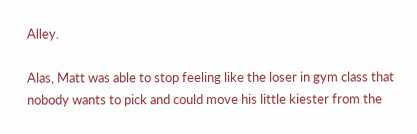Alley.

Alas, Matt was able to stop feeling like the loser in gym class that nobody wants to pick and could move his little kiester from the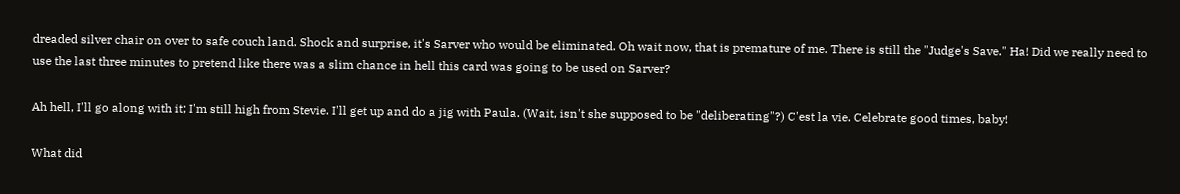dreaded silver chair on over to safe couch land. Shock and surprise, it's Sarver who would be eliminated. Oh wait now, that is premature of me. There is still the "Judge's Save." Ha! Did we really need to use the last three minutes to pretend like there was a slim chance in hell this card was going to be used on Sarver?

Ah hell, I'll go along with it; I'm still high from Stevie. I'll get up and do a jig with Paula. (Wait, isn't she supposed to be "deliberating"?) C'est la vie. Celebrate good times, baby!

What did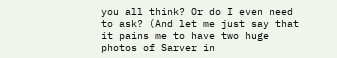you all think? Or do I even need to ask? (And let me just say that it pains me to have two huge photos of Sarver in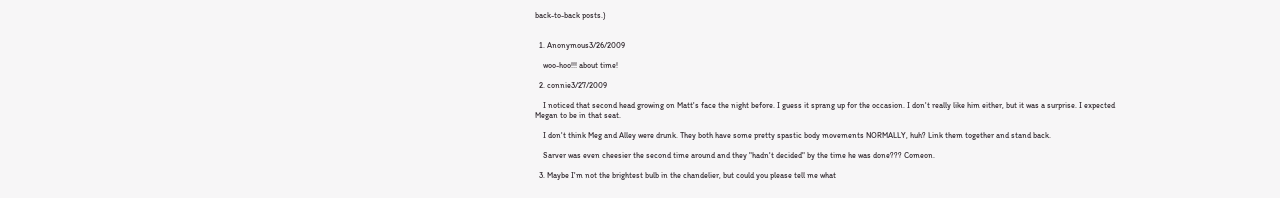back-to-back posts.)


  1. Anonymous3/26/2009

    woo-hoo!!! about time!

  2. connie3/27/2009

    I noticed that second head growing on Matt's face the night before. I guess it sprang up for the occasion. I don't really like him either, but it was a surprise. I expected Megan to be in that seat.

    I don't think Meg and Alley were drunk. They both have some pretty spastic body movements NORMALLY, huh? Link them together and stand back.

    Sarver was even cheesier the second time around and they "hadn't decided" by the time he was done??? Comeon.

  3. Maybe I'm not the brightest bulb in the chandelier, but could you please tell me what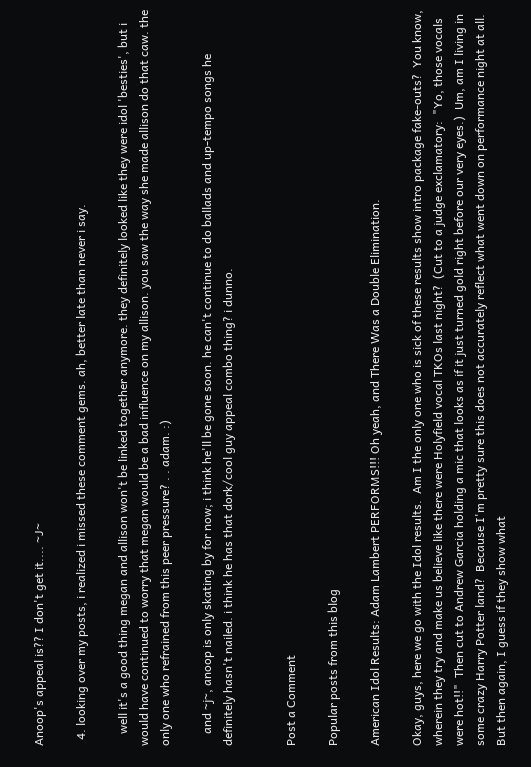Anoop's appeal is?? I don't get it.... ~J~

  4. looking over my posts, i realized i missed these comment gems. ah, better late than never i say.

    well it's a good thing megan and allison won't be linked together anymore. they definitely looked like they were idol 'besties', but i would have continued to worry that megan would be a bad influence on my allison. you saw the way she made allison do that caw. the only one who refrained from this peer pressure? . . adam. :)

    and ~j~, anoop is only skating by for now; i think he'll be gone soon. he can't continue to do ballads and up-tempo songs he definitely hasn't nailed. i think he has that dork/cool guy appeal combo thing? i dunno.


Post a Comment

Popular posts from this blog

American Idol Results: Adam Lambert PERFORMS!!! Oh yeah, and There Was a Double Elimination.

Okay, guys, here we go with the Idol results.  Am I the only one who is sick of these results show intro package fake-outs?  You know, wherein they try and make us believe like there were Holyfield vocal TKOs last night?  (Cut to a judge exclamatory:  "Yo, those vocals were hot!!"  Then cut to Andrew Garcia holding a mic that looks as if it just turned gold right before our very eyes.)  Um, am I living in some crazy Harry Potter land?  Because I'm pretty sure this does not accurately reflect what went down on performance night at all.  But then again, I guess if they show what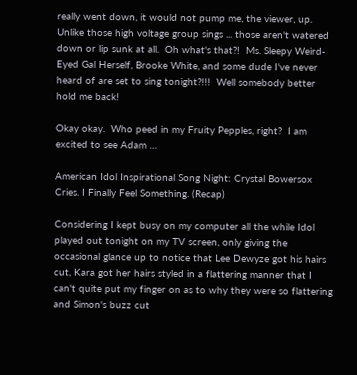really went down, it would not pump me, the viewer, up.  Unlike those high voltage group sings ... those aren't watered down or lip sunk at all.  Oh what's that?!  Ms. Sleepy Weird-Eyed Gal Herself, Brooke White, and some dude I've never heard of are set to sing tonight?!!!  Well somebody better hold me back!

Okay okay.  Who peed in my Fruity Pepples, right?  I am excited to see Adam …

American Idol Inspirational Song Night: Crystal Bowersox Cries. I Finally Feel Something. (Recap)

Considering I kept busy on my computer all the while Idol played out tonight on my TV screen, only giving the occasional glance up to notice that Lee Dewyze got his hairs cut, Kara got her hairs styled in a flattering manner that I can't quite put my finger on as to why they were so flattering and Simon's buzz cut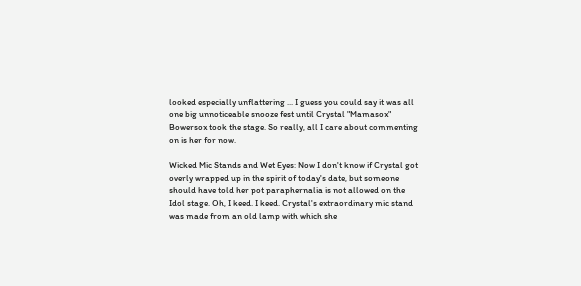looked especially unflattering ... I guess you could say it was all one big unnoticeable snooze fest until Crystal "Mamasox" Bowersox took the stage. So really, all I care about commenting on is her for now.

Wicked Mic Stands and Wet Eyes: Now I don't know if Crystal got overly wrapped up in the spirit of today's date, but someone should have told her pot paraphernalia is not allowed on the Idol stage. Oh, I keed. I keed. Crystal's extraordinary mic stand was made from an old lamp with which she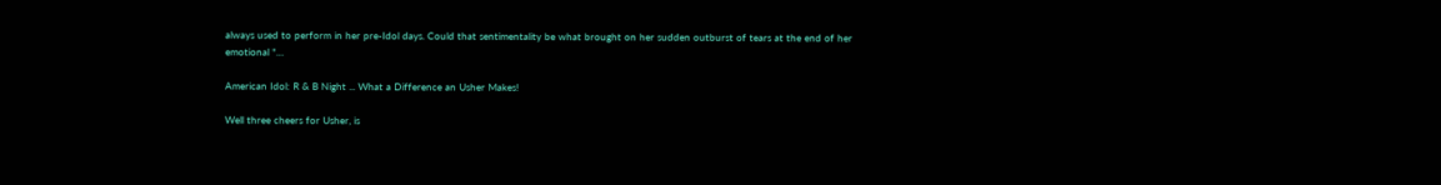always used to perform in her pre-Idol days. Could that sentimentality be what brought on her sudden outburst of tears at the end of her emotional "…

American Idol: R & B Night ... What a Difference an Usher Makes!

Well three cheers for Usher, is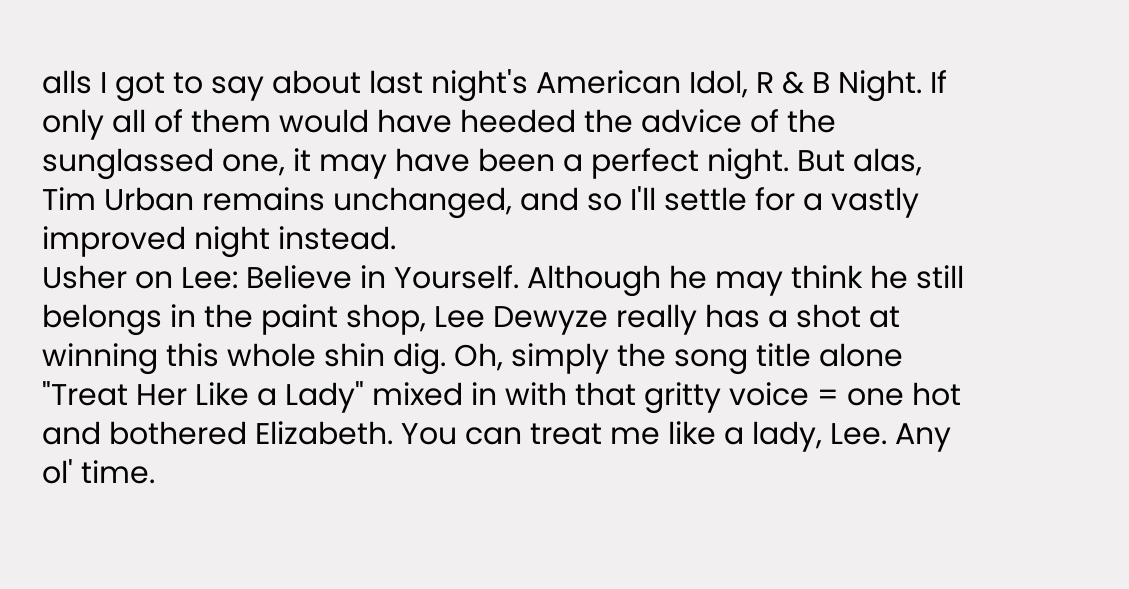alls I got to say about last night's American Idol, R & B Night. If only all of them would have heeded the advice of the sunglassed one, it may have been a perfect night. But alas, Tim Urban remains unchanged, and so I'll settle for a vastly improved night instead.
Usher on Lee: Believe in Yourself. Although he may think he still belongs in the paint shop, Lee Dewyze really has a shot at winning this whole shin dig. Oh, simply the song title alone "Treat Her Like a Lady" mixed in with that gritty voice = one hot and bothered Elizabeth. You can treat me like a lady, Lee. Any ol' time.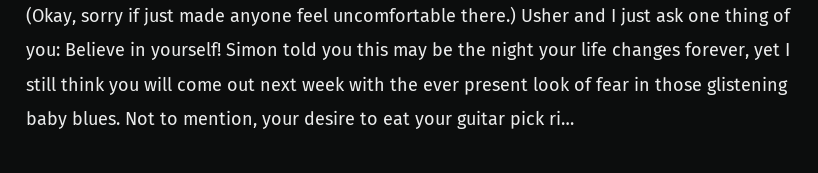(Okay, sorry if just made anyone feel uncomfortable there.) Usher and I just ask one thing of you: Believe in yourself! Simon told you this may be the night your life changes forever, yet I still think you will come out next week with the ever present look of fear in those glistening baby blues. Not to mention, your desire to eat your guitar pick ri…